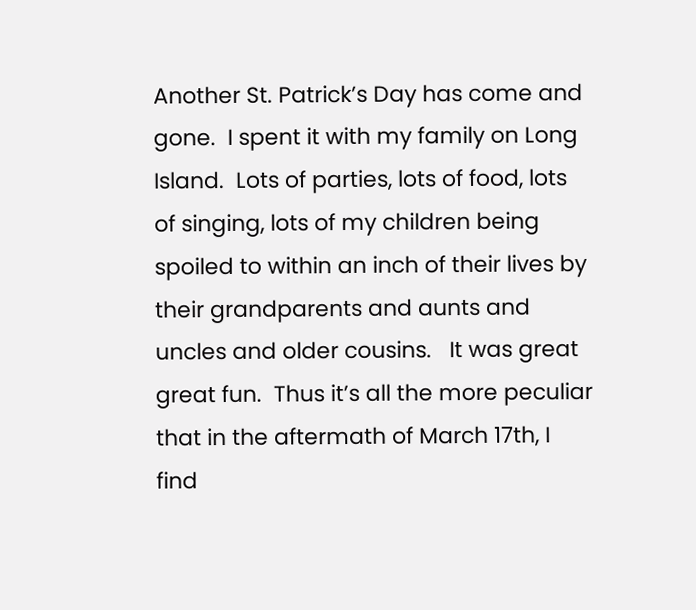Another St. Patrick’s Day has come and gone.  I spent it with my family on Long Island.  Lots of parties, lots of food, lots of singing, lots of my children being spoiled to within an inch of their lives by their grandparents and aunts and uncles and older cousins.   It was great great fun.  Thus it’s all the more peculiar that in the aftermath of March 17th, I find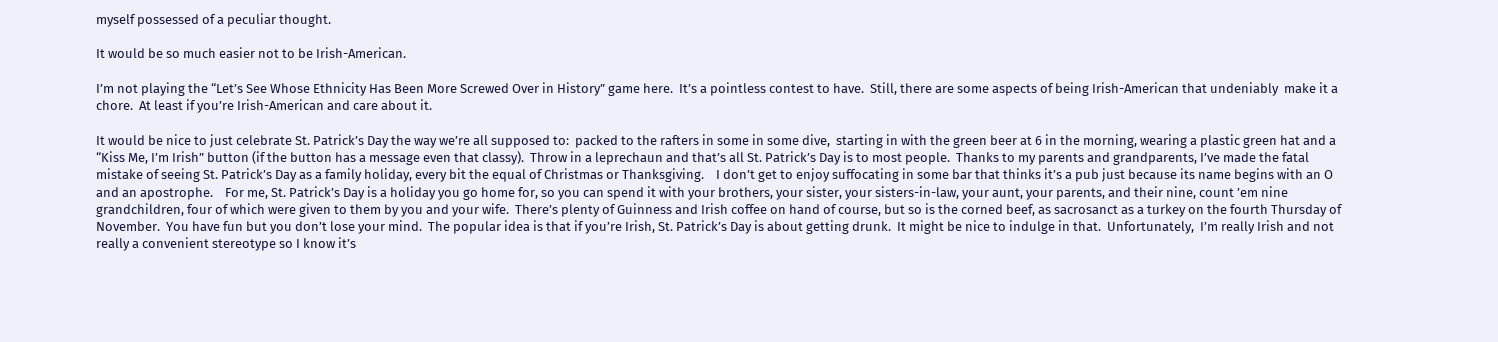myself possessed of a peculiar thought.

It would be so much easier not to be Irish-American.

I’m not playing the “Let’s See Whose Ethnicity Has Been More Screwed Over in History” game here.  It’s a pointless contest to have.  Still, there are some aspects of being Irish-American that undeniably  make it a chore.  At least if you’re Irish-American and care about it.

It would be nice to just celebrate St. Patrick’s Day the way we’re all supposed to:  packed to the rafters in some in some dive,  starting in with the green beer at 6 in the morning, wearing a plastic green hat and a “Kiss Me, I’m Irish” button (if the button has a message even that classy).  Throw in a leprechaun and that’s all St. Patrick’s Day is to most people.  Thanks to my parents and grandparents, I’ve made the fatal mistake of seeing St. Patrick’s Day as a family holiday, every bit the equal of Christmas or Thanksgiving.    I don’t get to enjoy suffocating in some bar that thinks it’s a pub just because its name begins with an O and an apostrophe.    For me, St. Patrick’s Day is a holiday you go home for, so you can spend it with your brothers, your sister, your sisters-in-law, your aunt, your parents, and their nine, count ’em nine grandchildren, four of which were given to them by you and your wife.  There’s plenty of Guinness and Irish coffee on hand of course, but so is the corned beef, as sacrosanct as a turkey on the fourth Thursday of November.  You have fun but you don’t lose your mind.  The popular idea is that if you’re Irish, St. Patrick’s Day is about getting drunk.  It might be nice to indulge in that.  Unfortunately,  I’m really Irish and not really a convenient stereotype so I know it’s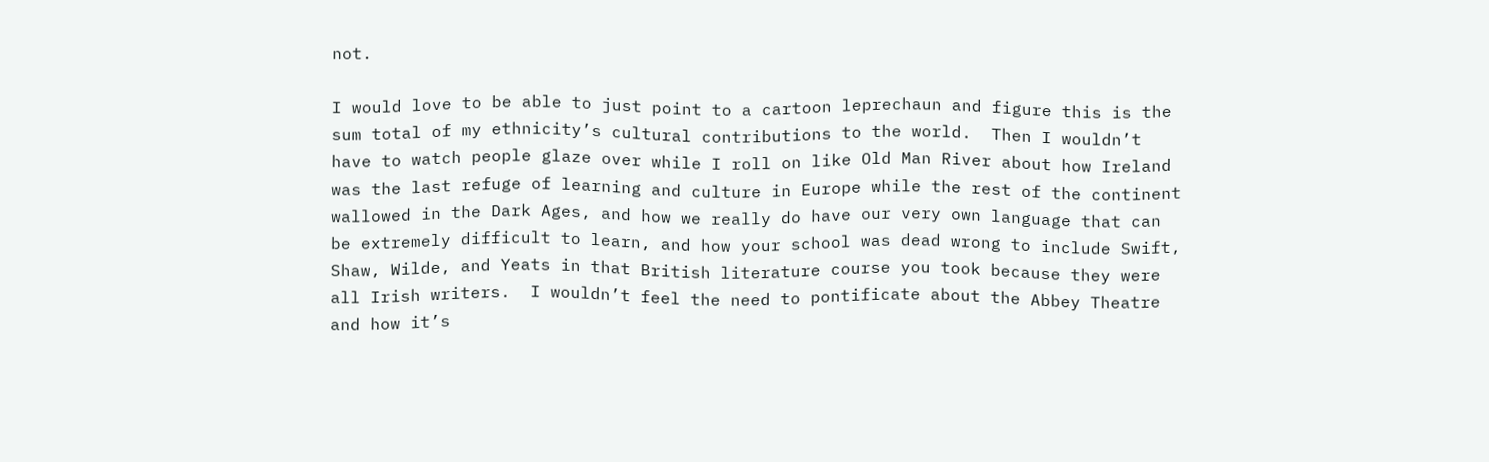not.

I would love to be able to just point to a cartoon leprechaun and figure this is the sum total of my ethnicity’s cultural contributions to the world.  Then I wouldn’t have to watch people glaze over while I roll on like Old Man River about how Ireland was the last refuge of learning and culture in Europe while the rest of the continent wallowed in the Dark Ages, and how we really do have our very own language that can be extremely difficult to learn, and how your school was dead wrong to include Swift, Shaw, Wilde, and Yeats in that British literature course you took because they were all Irish writers.  I wouldn’t feel the need to pontificate about the Abbey Theatre and how it’s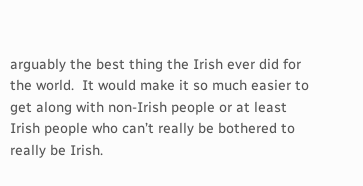arguably the best thing the Irish ever did for the world.  It would make it so much easier to get along with non-Irish people or at least Irish people who can’t really be bothered to really be Irish.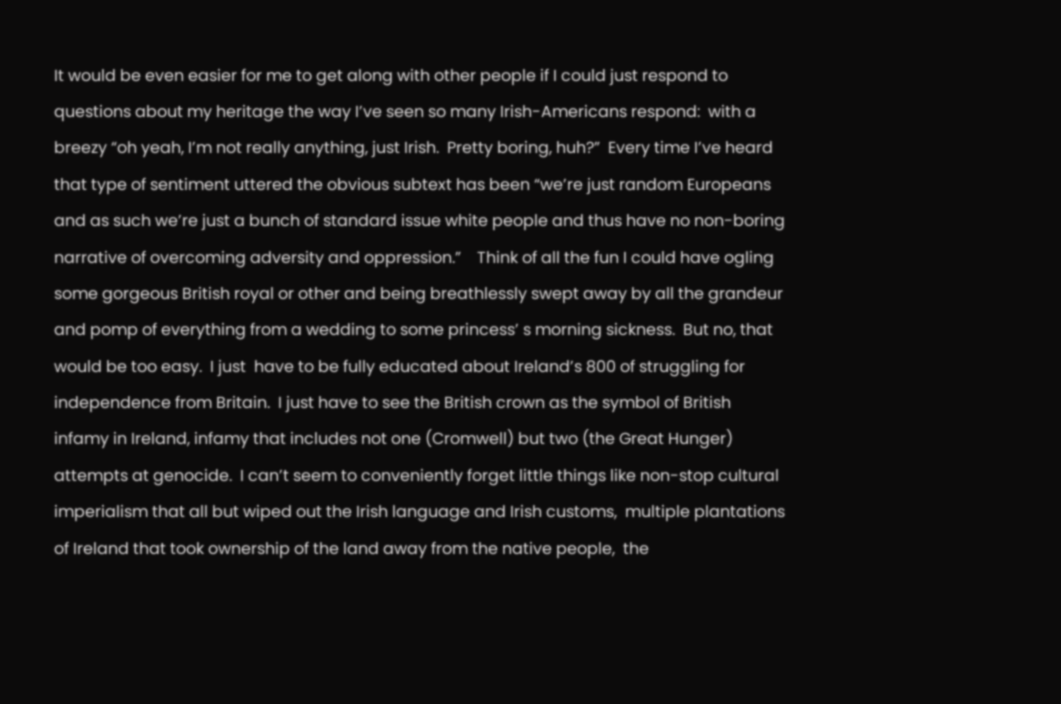It would be even easier for me to get along with other people if I could just respond to questions about my heritage the way I’ve seen so many Irish-Americans respond:  with a breezy “oh yeah, I’m not really anything, just Irish.  Pretty boring, huh?”  Every time I’ve heard that type of sentiment uttered the obvious subtext has been “we’re just random Europeans and as such we’re just a bunch of standard issue white people and thus have no non-boring narrative of overcoming adversity and oppression.”    Think of all the fun I could have ogling some gorgeous British royal or other and being breathlessly swept away by all the grandeur and pomp of everything from a wedding to some princess’ s morning sickness.  But no, that would be too easy.  I just  have to be fully educated about Ireland’s 800 of struggling for independence from Britain.  I just have to see the British crown as the symbol of British infamy in Ireland, infamy that includes not one (Cromwell) but two (the Great Hunger) attempts at genocide.  I can’t seem to conveniently forget little things like non-stop cultural imperialism that all but wiped out the Irish language and Irish customs,  multiple plantations of Ireland that took ownership of the land away from the native people,  the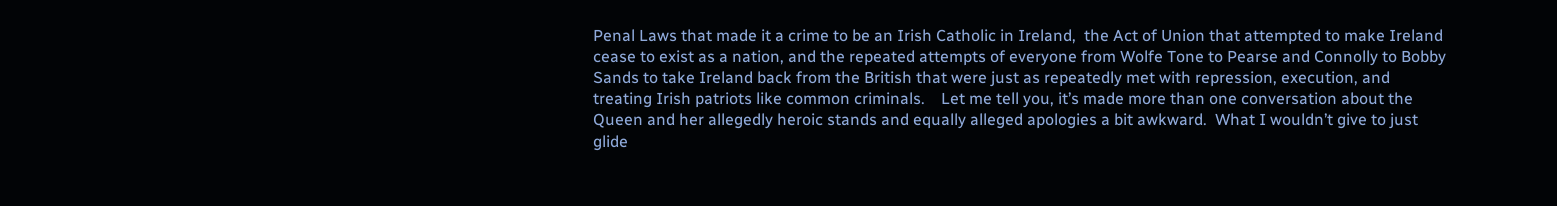Penal Laws that made it a crime to be an Irish Catholic in Ireland,  the Act of Union that attempted to make Ireland cease to exist as a nation, and the repeated attempts of everyone from Wolfe Tone to Pearse and Connolly to Bobby Sands to take Ireland back from the British that were just as repeatedly met with repression, execution, and treating Irish patriots like common criminals.    Let me tell you, it’s made more than one conversation about the Queen and her allegedly heroic stands and equally alleged apologies a bit awkward.  What I wouldn’t give to just glide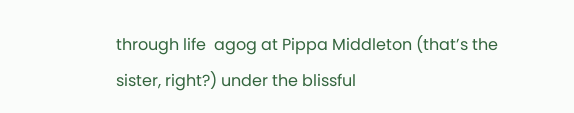through life  agog at Pippa Middleton (that’s the sister, right?) under the blissful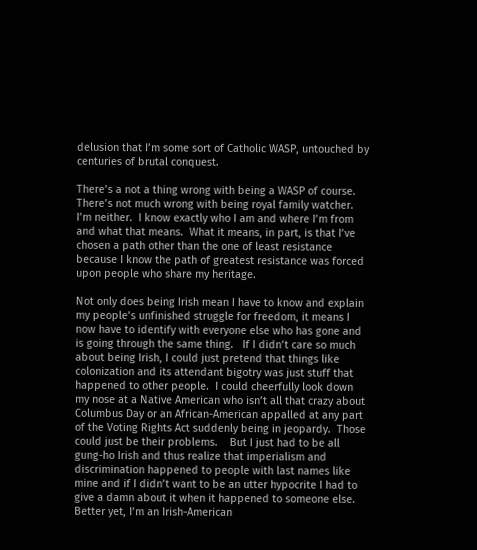delusion that I’m some sort of Catholic WASP, untouched by centuries of brutal conquest.

There’s a not a thing wrong with being a WASP of course.  There’s not much wrong with being royal family watcher.  I’m neither.  I know exactly who I am and where I’m from and what that means.  What it means, in part, is that I’ve chosen a path other than the one of least resistance because I know the path of greatest resistance was forced upon people who share my heritage.

Not only does being Irish mean I have to know and explain my people’s unfinished struggle for freedom, it means I now have to identify with everyone else who has gone and is going through the same thing.   If I didn’t care so much about being Irish, I could just pretend that things like colonization and its attendant bigotry was just stuff that happened to other people.  I could cheerfully look down my nose at a Native American who isn’t all that crazy about Columbus Day or an African-American appalled at any part of the Voting Rights Act suddenly being in jeopardy.  Those could just be their problems.    But I just had to be all gung-ho Irish and thus realize that imperialism and discrimination happened to people with last names like mine and if I didn’t want to be an utter hypocrite I had to give a damn about it when it happened to someone else.  Better yet, I’m an Irish-American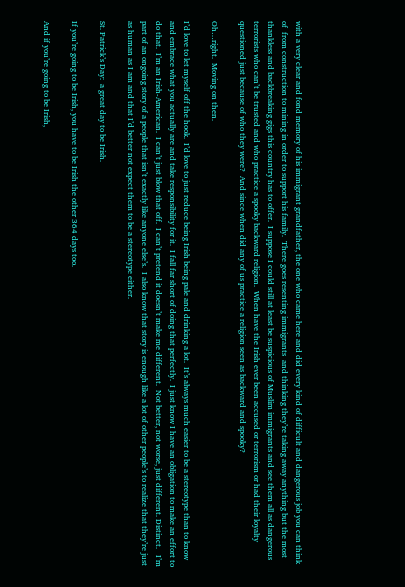with a very clear and fond memory of his immigrant grandfather, the one who came here and did every kind of difficult and dangerous job you can think of  from construction to mining in order to support his family.  There goes resenting immigrants  and thinking they’re taking away anything but the most thankless and backbreaking gigs this country has to offer.  I suppose I could still at least be suspicious of Muslim immigrants and see them all as dangerous terrorists who can’t be trusted and who practice a spooky backward religion.  When have the Irish ever been accused or terrorism or had their loyalty questioned just because of who they were?  And since when did any of us practice a religion seen as backward and spooky?

Oh…right.  Moving on then.

I’d love to let myself off the hook.  I’d love to just reduce being Irish being pale and drinking a lot.  It’s always much easier to be a stereotype than to know and embrace what you actually are and take responsibility for it.  I fall far short of doing that perfectly.  I just know I have an obligation to make an effort to do that.  I’m an Irish-American.  I can’t just blow that off.  I can’t pretend it doesn’t make me different.  Not better, not worse, just different. Distinct.   I’m part of an ongoing story of a people that isn’t exactly like anyone else’s.  I also know that story is enough like a lot of other people’s to realize that they’re just as human as I am and that I’d better not expect them to be a stereotype either.

St. Patrick’s Day:  a great day to be Irish.

If you’re going to be Irish, you have to be Irish the other 364 days too.

And if you’re going to be Irish,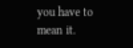you have to mean it.